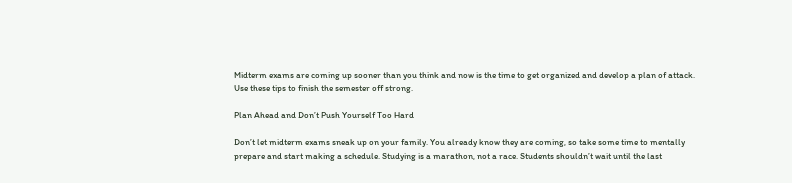Midterm exams are coming up sooner than you think and now is the time to get organized and develop a plan of attack. Use these tips to finish the semester off strong.

Plan Ahead and Don’t Push Yourself Too Hard

Don’t let midterm exams sneak up on your family. You already know they are coming, so take some time to mentally prepare and start making a schedule. Studying is a marathon, not a race. Students shouldn’t wait until the last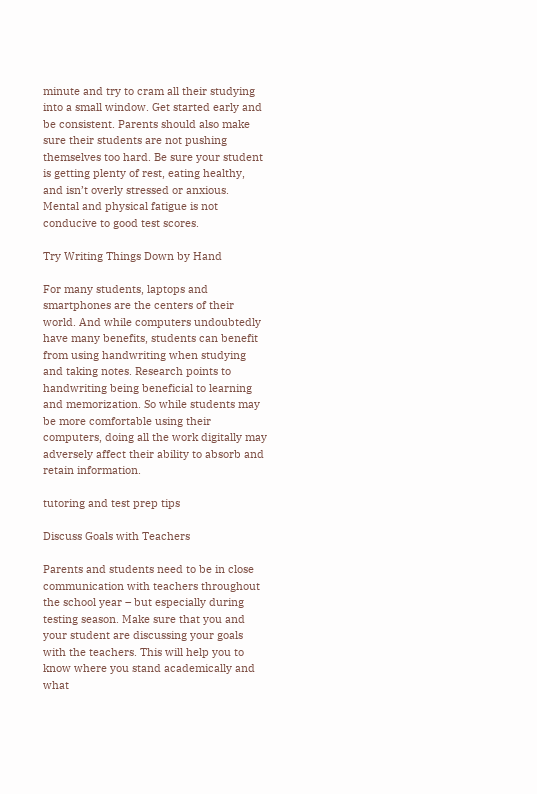minute and try to cram all their studying into a small window. Get started early and be consistent. Parents should also make sure their students are not pushing themselves too hard. Be sure your student is getting plenty of rest, eating healthy, and isn’t overly stressed or anxious. Mental and physical fatigue is not conducive to good test scores.

Try Writing Things Down by Hand

For many students, laptops and smartphones are the centers of their world. And while computers undoubtedly have many benefits, students can benefit from using handwriting when studying and taking notes. Research points to handwriting being beneficial to learning and memorization. So while students may be more comfortable using their computers, doing all the work digitally may adversely affect their ability to absorb and retain information.

tutoring and test prep tips

Discuss Goals with Teachers

Parents and students need to be in close communication with teachers throughout the school year – but especially during testing season. Make sure that you and your student are discussing your goals with the teachers. This will help you to know where you stand academically and what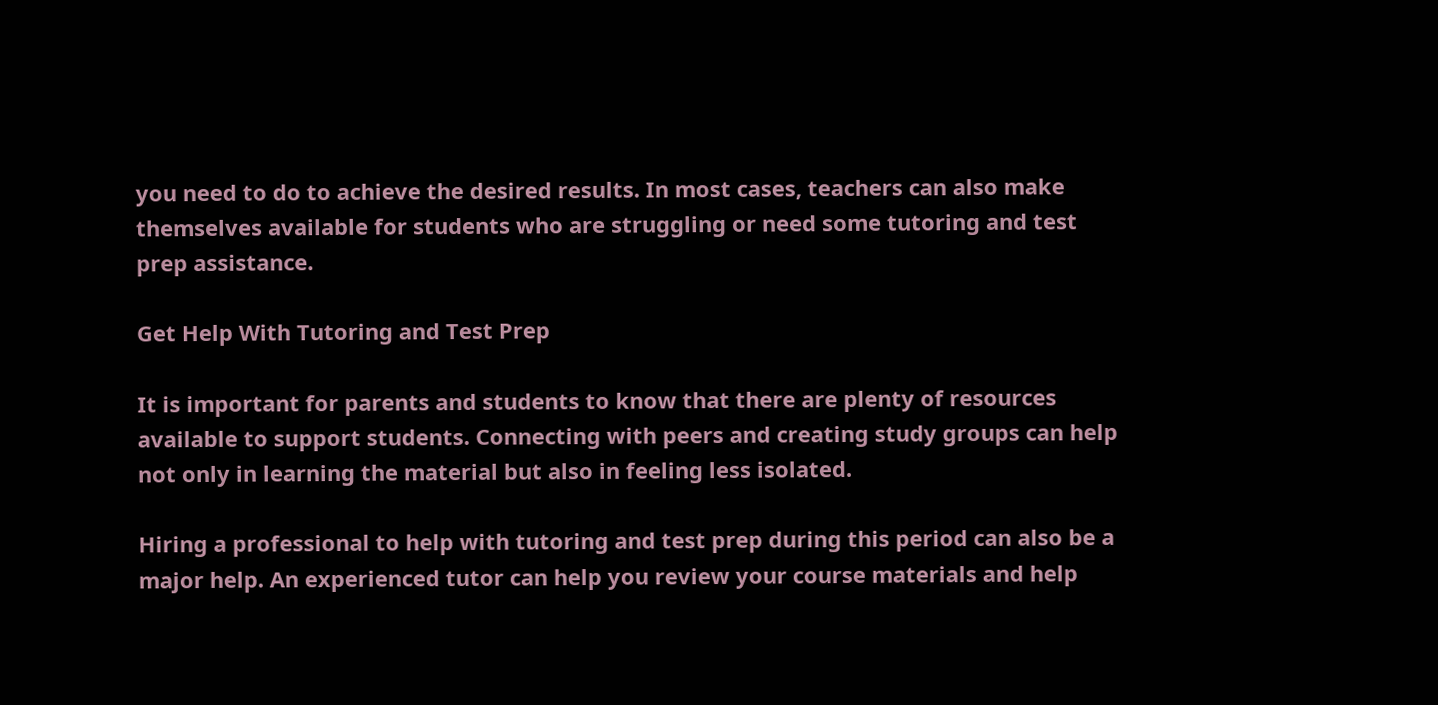you need to do to achieve the desired results. In most cases, teachers can also make themselves available for students who are struggling or need some tutoring and test prep assistance.

Get Help With Tutoring and Test Prep

It is important for parents and students to know that there are plenty of resources available to support students. Connecting with peers and creating study groups can help not only in learning the material but also in feeling less isolated.

Hiring a professional to help with tutoring and test prep during this period can also be a major help. An experienced tutor can help you review your course materials and help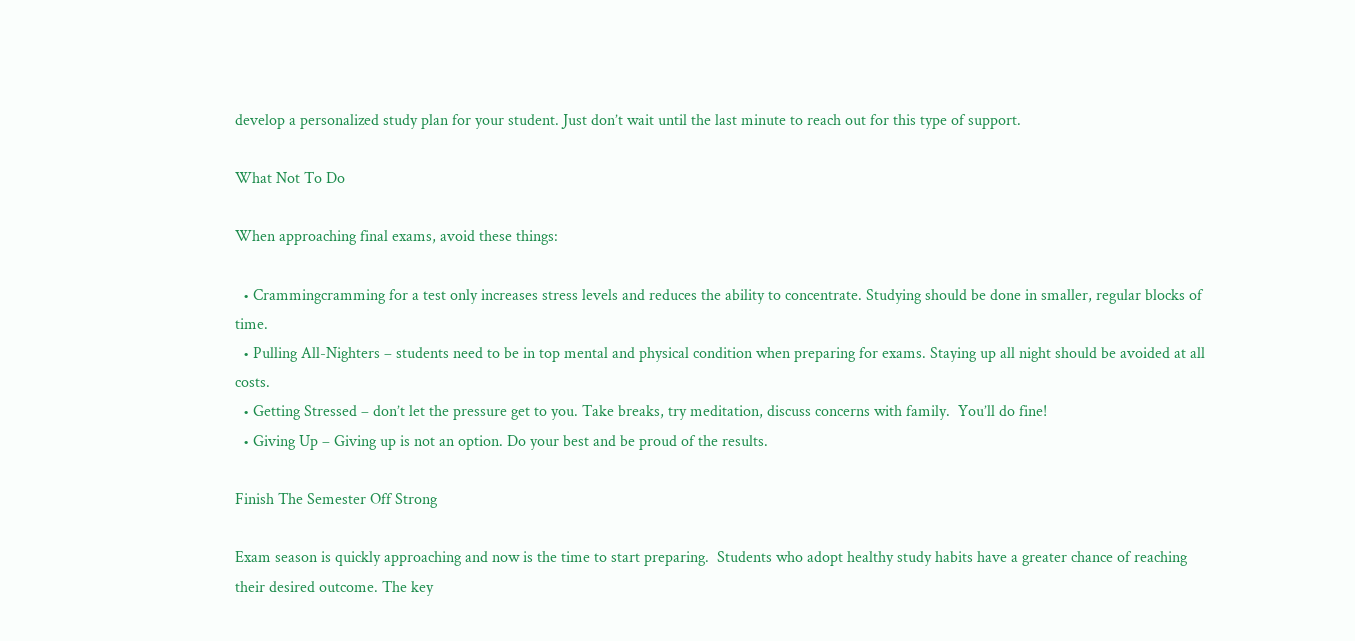develop a personalized study plan for your student. Just don’t wait until the last minute to reach out for this type of support.

What Not To Do

When approaching final exams, avoid these things:

  • Crammingcramming for a test only increases stress levels and reduces the ability to concentrate. Studying should be done in smaller, regular blocks of time.
  • Pulling All-Nighters – students need to be in top mental and physical condition when preparing for exams. Staying up all night should be avoided at all costs.
  • Getting Stressed – don’t let the pressure get to you. Take breaks, try meditation, discuss concerns with family.  You’ll do fine!
  • Giving Up – Giving up is not an option. Do your best and be proud of the results.

Finish The Semester Off Strong

Exam season is quickly approaching and now is the time to start preparing.  Students who adopt healthy study habits have a greater chance of reaching their desired outcome. The key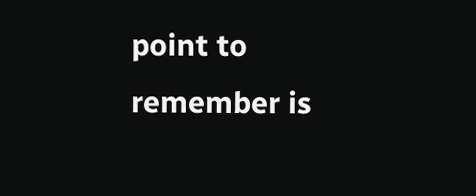point to remember is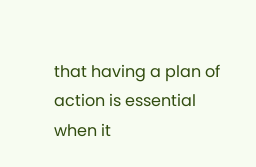that having a plan of action is essential when it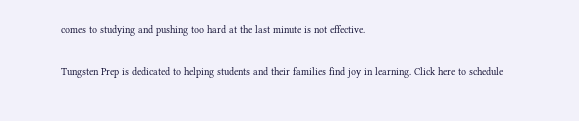comes to studying and pushing too hard at the last minute is not effective.

Tungsten Prep is dedicated to helping students and their families find joy in learning. Click here to schedule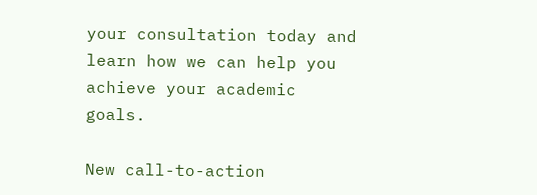your consultation today and learn how we can help you achieve your academic goals.

New call-to-action